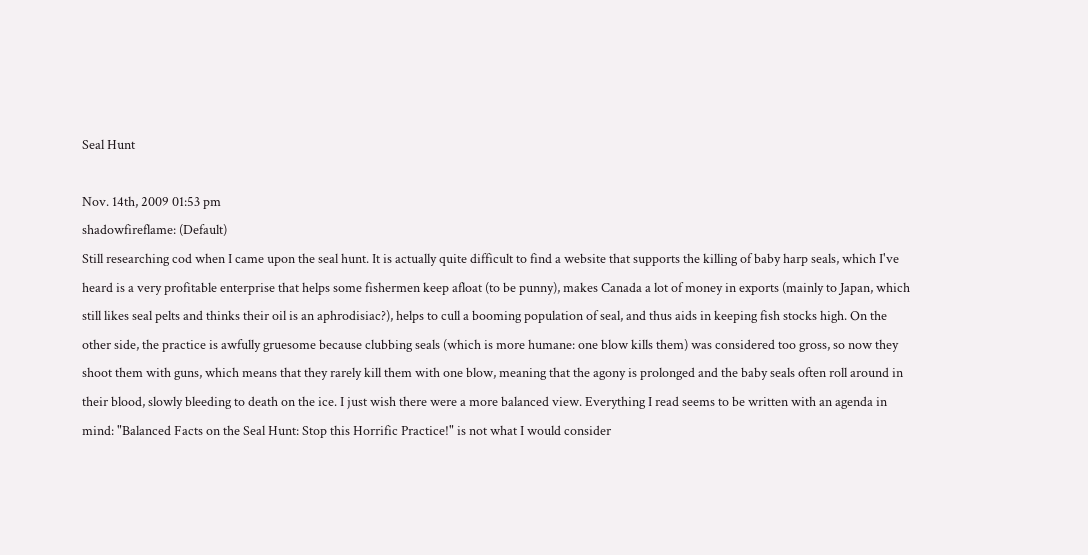Seal Hunt

Nov. 14th, 2009 01:53 pm
shadowfireflame: (Default)
Still researching cod when I came upon the seal hunt. It is actually quite difficult to find a website that supports the killing of baby harp seals, which I've heard is a very profitable enterprise that helps some fishermen keep afloat (to be punny), makes Canada a lot of money in exports (mainly to Japan, which still likes seal pelts and thinks their oil is an aphrodisiac?), helps to cull a booming population of seal, and thus aids in keeping fish stocks high. On the other side, the practice is awfully gruesome because clubbing seals (which is more humane: one blow kills them) was considered too gross, so now they shoot them with guns, which means that they rarely kill them with one blow, meaning that the agony is prolonged and the baby seals often roll around in their blood, slowly bleeding to death on the ice. I just wish there were a more balanced view. Everything I read seems to be written with an agenda in mind: "Balanced Facts on the Seal Hunt: Stop this Horrific Practice!" is not what I would consider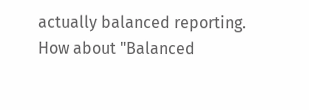actually balanced reporting. How about "Balanced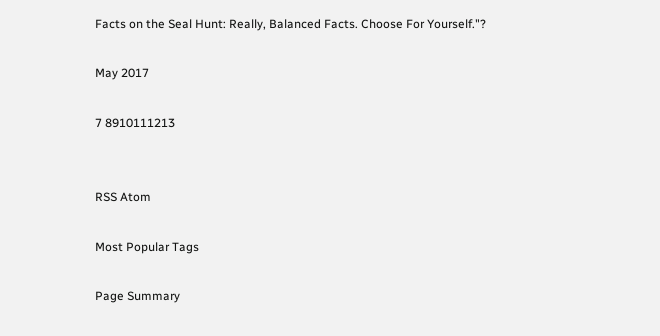Facts on the Seal Hunt: Really, Balanced Facts. Choose For Yourself."?

May 2017

7 8910111213


RSS Atom

Most Popular Tags

Page Summary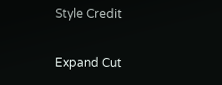Style Credit

Expand Cut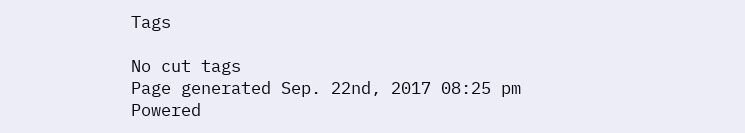Tags

No cut tags
Page generated Sep. 22nd, 2017 08:25 pm
Powered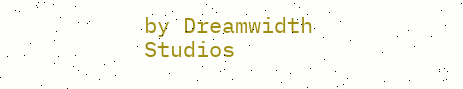by Dreamwidth Studios